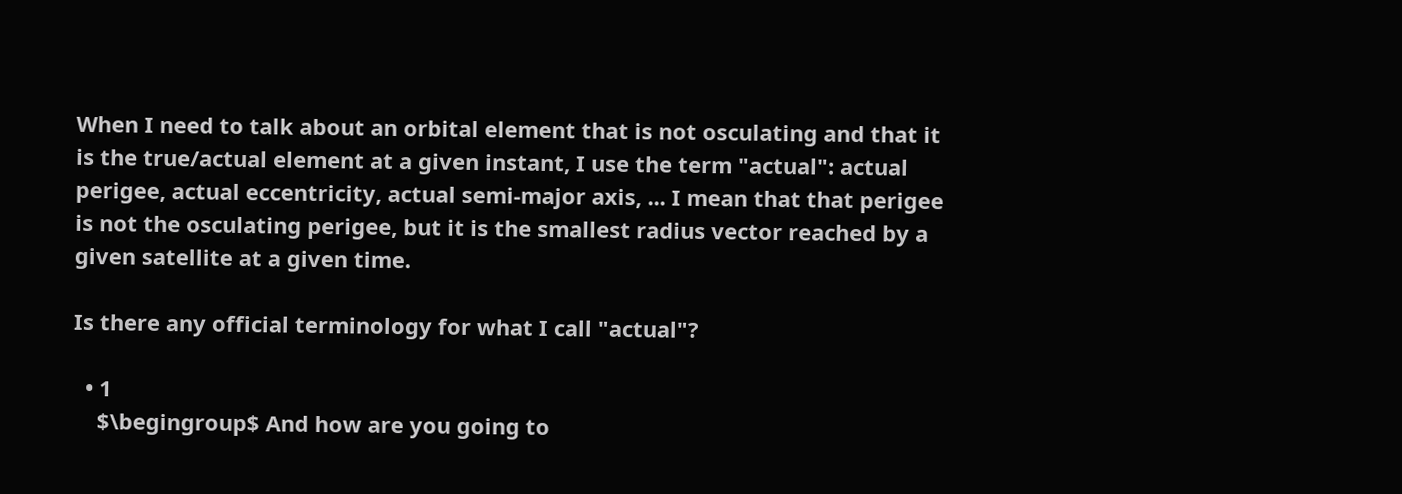When I need to talk about an orbital element that is not osculating and that it is the true/actual element at a given instant, I use the term "actual": actual perigee, actual eccentricity, actual semi-major axis, ... I mean that that perigee is not the osculating perigee, but it is the smallest radius vector reached by a given satellite at a given time.

Is there any official terminology for what I call "actual"?

  • 1
    $\begingroup$ And how are you going to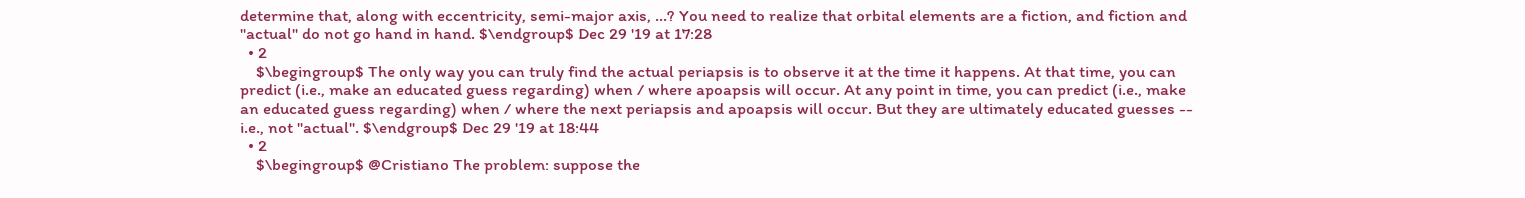determine that, along with eccentricity, semi-major axis, ...? You need to realize that orbital elements are a fiction, and fiction and "actual" do not go hand in hand. $\endgroup$ Dec 29 '19 at 17:28
  • 2
    $\begingroup$ The only way you can truly find the actual periapsis is to observe it at the time it happens. At that time, you can predict (i.e., make an educated guess regarding) when / where apoapsis will occur. At any point in time, you can predict (i.e., make an educated guess regarding) when / where the next periapsis and apoapsis will occur. But they are ultimately educated guesses -- i.e., not "actual". $\endgroup$ Dec 29 '19 at 18:44
  • 2
    $\begingroup$ @Cristiano The problem: suppose the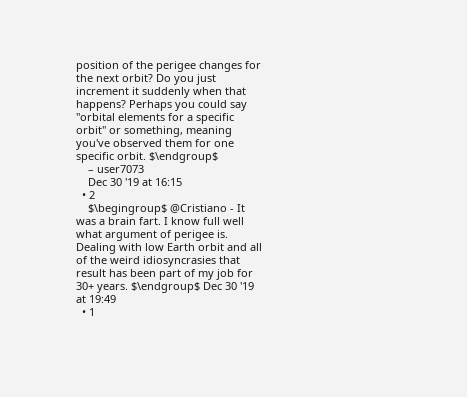position of the perigee changes for the next orbit? Do you just increment it suddenly when that happens? Perhaps you could say "orbital elements for a specific orbit" or something, meaning you've observed them for one specific orbit. $\endgroup$
    – user7073
    Dec 30 '19 at 16:15
  • 2
    $\begingroup$ @Cristiano - It was a brain fart. I know full well what argument of perigee is. Dealing with low Earth orbit and all of the weird idiosyncrasies that result has been part of my job for 30+ years. $\endgroup$ Dec 30 '19 at 19:49
  • 1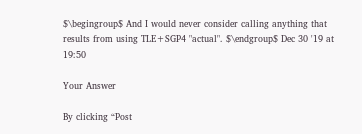$\begingroup$ And I would never consider calling anything that results from using TLE+SGP4 "actual". $\endgroup$ Dec 30 '19 at 19:50

Your Answer

By clicking “Post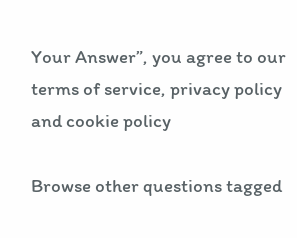Your Answer”, you agree to our terms of service, privacy policy and cookie policy

Browse other questions tagged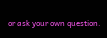or ask your own question.